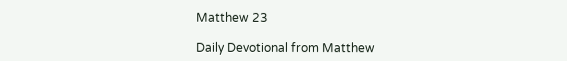Matthew 23

Daily Devotional from Matthew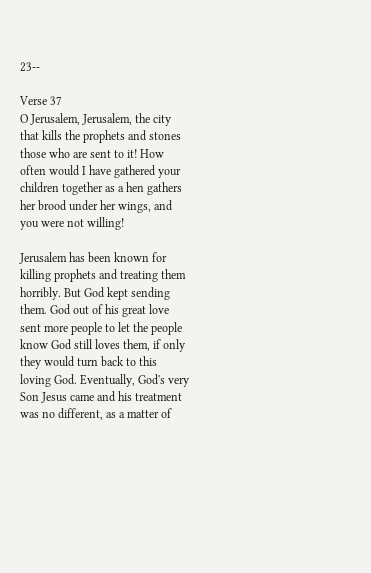23--

Verse 37
O Jerusalem, Jerusalem, the city that kills the prophets and stones those who are sent to it! How often would I have gathered your children together as a hen gathers her brood under her wings, and you were not willing!

Jerusalem has been known for killing prophets and treating them horribly. But God kept sending them. God out of his great love sent more people to let the people know God still loves them, if only they would turn back to this loving God. Eventually, God's very Son Jesus came and his treatment was no different, as a matter of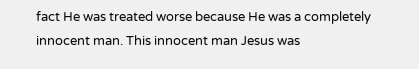fact He was treated worse because He was a completely innocent man. This innocent man Jesus was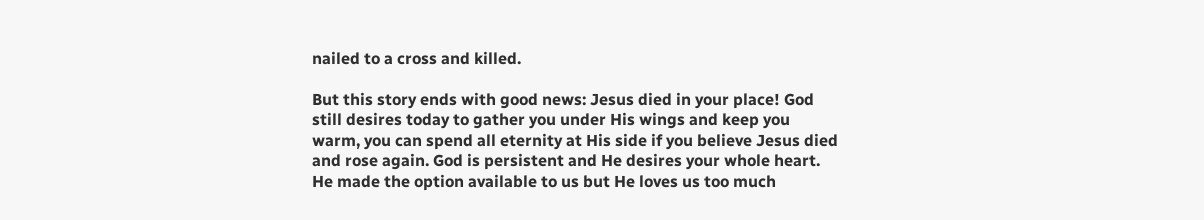nailed to a cross and killed.

But this story ends with good news: Jesus died in your place! God still desires today to gather you under His wings and keep you warm, you can spend all eternity at His side if you believe Jesus died and rose again. God is persistent and He desires your whole heart. He made the option available to us but He loves us too much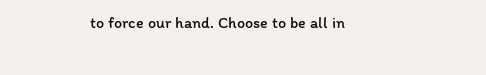to force our hand. Choose to be all in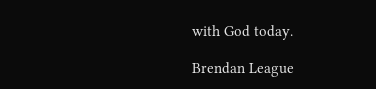with God today.

Brendan League